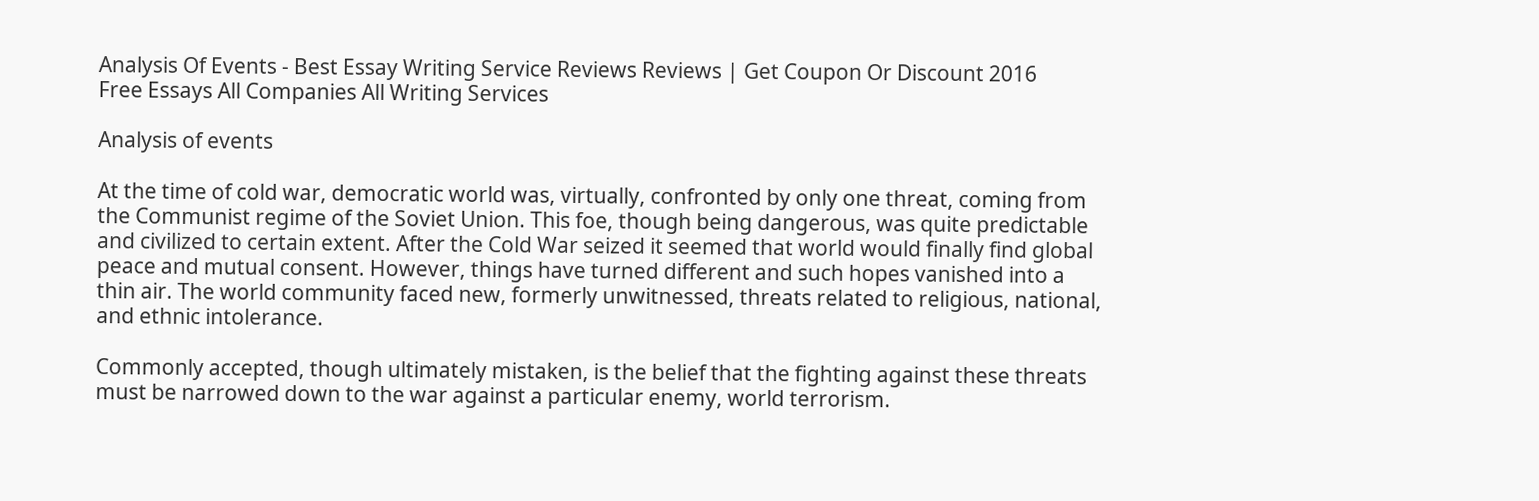Analysis Of Events - Best Essay Writing Service Reviews Reviews | Get Coupon Or Discount 2016
Free Essays All Companies All Writing Services

Analysis of events

At the time of cold war, democratic world was, virtually, confronted by only one threat, coming from the Communist regime of the Soviet Union. This foe, though being dangerous, was quite predictable and civilized to certain extent. After the Cold War seized it seemed that world would finally find global peace and mutual consent. However, things have turned different and such hopes vanished into a thin air. The world community faced new, formerly unwitnessed, threats related to religious, national, and ethnic intolerance.

Commonly accepted, though ultimately mistaken, is the belief that the fighting against these threats must be narrowed down to the war against a particular enemy, world terrorism.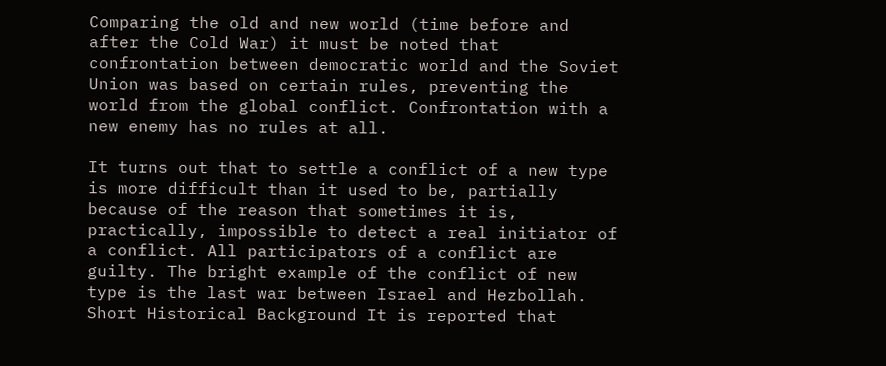Comparing the old and new world (time before and after the Cold War) it must be noted that confrontation between democratic world and the Soviet Union was based on certain rules, preventing the world from the global conflict. Confrontation with a new enemy has no rules at all.

It turns out that to settle a conflict of a new type is more difficult than it used to be, partially because of the reason that sometimes it is, practically, impossible to detect a real initiator of a conflict. All participators of a conflict are guilty. The bright example of the conflict of new type is the last war between Israel and Hezbollah. Short Historical Background It is reported that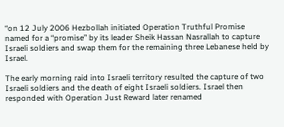“on 12 July 2006 Hezbollah initiated Operation Truthful Promise named for a “promise” by its leader Sheik Hassan Nasrallah to capture Israeli soldiers and swap them for the remaining three Lebanese held by Israel.

The early morning raid into Israeli territory resulted the capture of two Israeli soldiers and the death of eight Israeli soldiers. Israel then responded with Operation Just Reward later renamed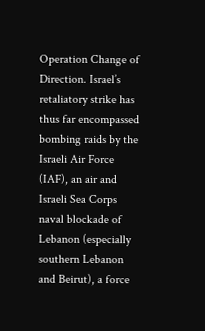Operation Change of Direction. Israel’s retaliatory strike has thus far encompassed bombing raids by the Israeli Air Force (IAF), an air and Israeli Sea Corps naval blockade of Lebanon (especially southern Lebanon and Beirut), a force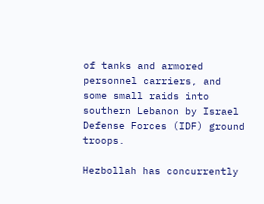of tanks and armored personnel carriers, and some small raids into southern Lebanon by Israel Defense Forces (IDF) ground troops.

Hezbollah has concurrently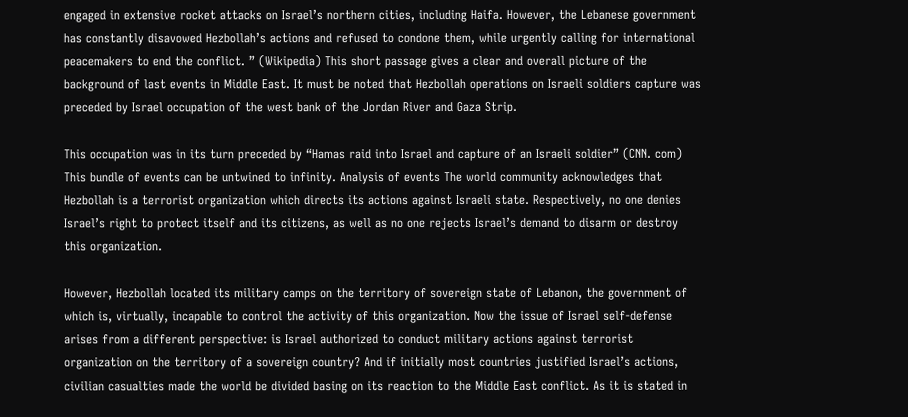engaged in extensive rocket attacks on Israel’s northern cities, including Haifa. However, the Lebanese government has constantly disavowed Hezbollah’s actions and refused to condone them, while urgently calling for international peacemakers to end the conflict. ” (Wikipedia) This short passage gives a clear and overall picture of the background of last events in Middle East. It must be noted that Hezbollah operations on Israeli soldiers capture was preceded by Israel occupation of the west bank of the Jordan River and Gaza Strip.

This occupation was in its turn preceded by “Hamas raid into Israel and capture of an Israeli soldier” (CNN. com) This bundle of events can be untwined to infinity. Analysis of events The world community acknowledges that Hezbollah is a terrorist organization which directs its actions against Israeli state. Respectively, no one denies Israel’s right to protect itself and its citizens, as well as no one rejects Israel’s demand to disarm or destroy this organization.

However, Hezbollah located its military camps on the territory of sovereign state of Lebanon, the government of which is, virtually, incapable to control the activity of this organization. Now the issue of Israel self-defense arises from a different perspective: is Israel authorized to conduct military actions against terrorist organization on the territory of a sovereign country? And if initially most countries justified Israel’s actions, civilian casualties made the world be divided basing on its reaction to the Middle East conflict. As it is stated in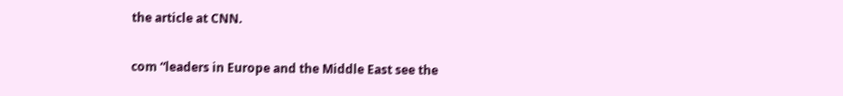the article at CNN.

com “leaders in Europe and the Middle East see the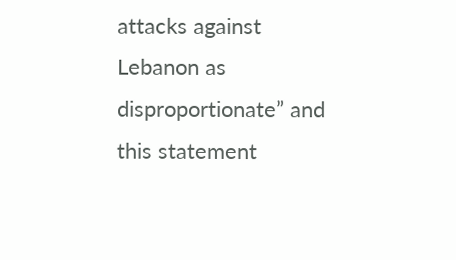attacks against Lebanon as disproportionate” and this statement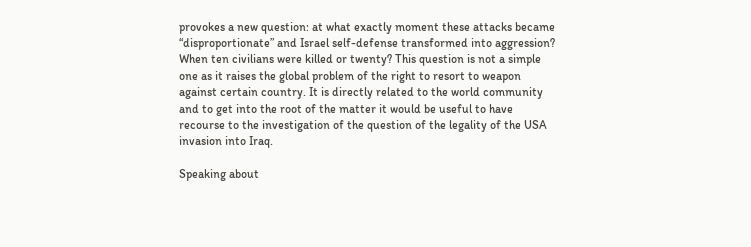provokes a new question: at what exactly moment these attacks became “disproportionate” and Israel self-defense transformed into aggression? When ten civilians were killed or twenty? This question is not a simple one as it raises the global problem of the right to resort to weapon against certain country. It is directly related to the world community and to get into the root of the matter it would be useful to have recourse to the investigation of the question of the legality of the USA invasion into Iraq.

Speaking about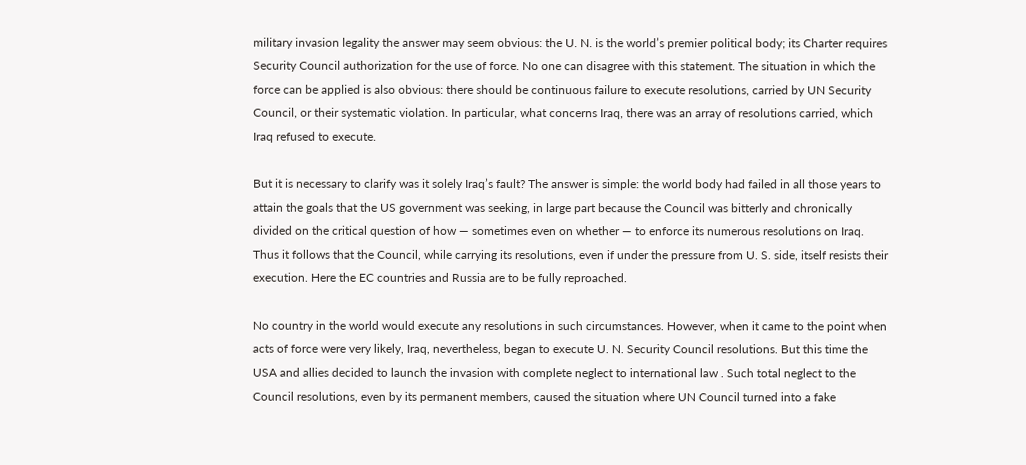military invasion legality the answer may seem obvious: the U. N. is the world’s premier political body; its Charter requires Security Council authorization for the use of force. No one can disagree with this statement. The situation in which the force can be applied is also obvious: there should be continuous failure to execute resolutions, carried by UN Security Council, or their systematic violation. In particular, what concerns Iraq, there was an array of resolutions carried, which Iraq refused to execute.

But it is necessary to clarify was it solely Iraq’s fault? The answer is simple: the world body had failed in all those years to attain the goals that the US government was seeking, in large part because the Council was bitterly and chronically divided on the critical question of how — sometimes even on whether — to enforce its numerous resolutions on Iraq. Thus it follows that the Council, while carrying its resolutions, even if under the pressure from U. S. side, itself resists their execution. Here the EC countries and Russia are to be fully reproached.

No country in the world would execute any resolutions in such circumstances. However, when it came to the point when acts of force were very likely, Iraq, nevertheless, began to execute U. N. Security Council resolutions. But this time the USA and allies decided to launch the invasion with complete neglect to international law . Such total neglect to the Council resolutions, even by its permanent members, caused the situation where UN Council turned into a fake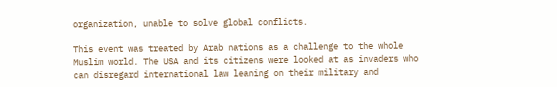organization, unable to solve global conflicts.

This event was treated by Arab nations as a challenge to the whole Muslim world. The USA and its citizens were looked at as invaders who can disregard international law leaning on their military and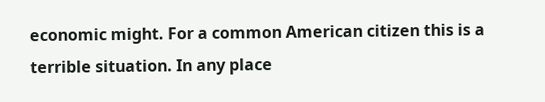economic might. For a common American citizen this is a terrible situation. In any place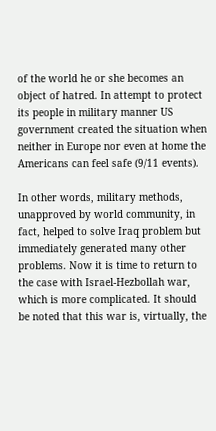of the world he or she becomes an object of hatred. In attempt to protect its people in military manner US government created the situation when neither in Europe nor even at home the Americans can feel safe (9/11 events).

In other words, military methods, unapproved by world community, in fact, helped to solve Iraq problem but immediately generated many other problems. Now it is time to return to the case with Israel-Hezbollah war, which is more complicated. It should be noted that this war is, virtually, the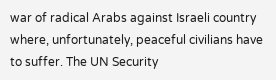war of radical Arabs against Israeli country where, unfortunately, peaceful civilians have to suffer. The UN Security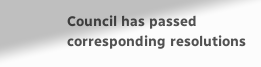Council has passed corresponding resolutions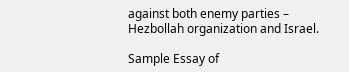against both enemy parties – Hezbollah organization and Israel.

Sample Essay of